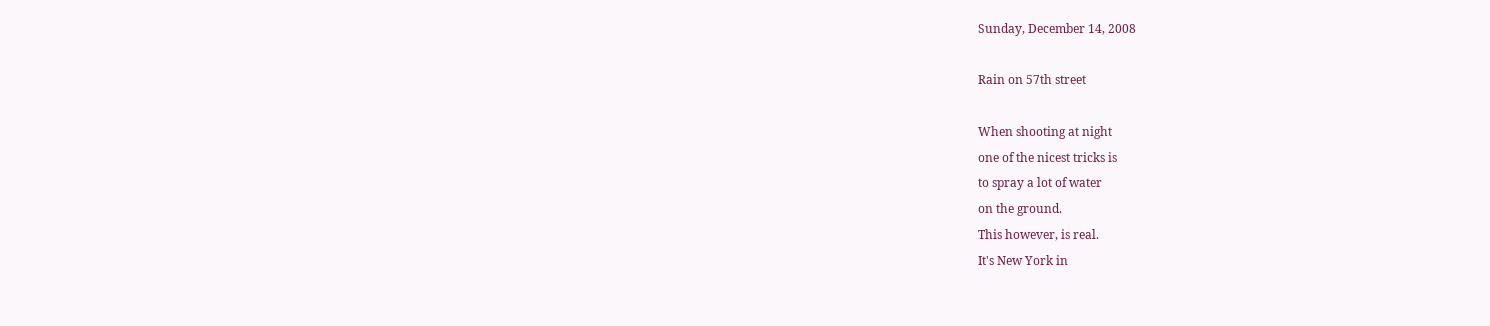Sunday, December 14, 2008

Rain on 57th street

When shooting at night
one of the nicest tricks is
to spray a lot of water
on the ground.
This however, is real.
It's New York in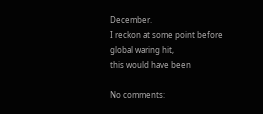December.
I reckon at some point before
global waring hit,
this would have been

No comments: